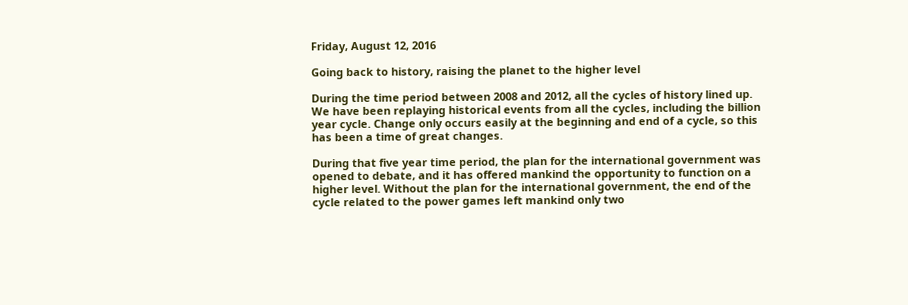Friday, August 12, 2016

Going back to history, raising the planet to the higher level

During the time period between 2008 and 2012, all the cycles of history lined up. We have been replaying historical events from all the cycles, including the billion year cycle. Change only occurs easily at the beginning and end of a cycle, so this has been a time of great changes.

During that five year time period, the plan for the international government was opened to debate, and it has offered mankind the opportunity to function on a higher level. Without the plan for the international government, the end of the cycle related to the power games left mankind only two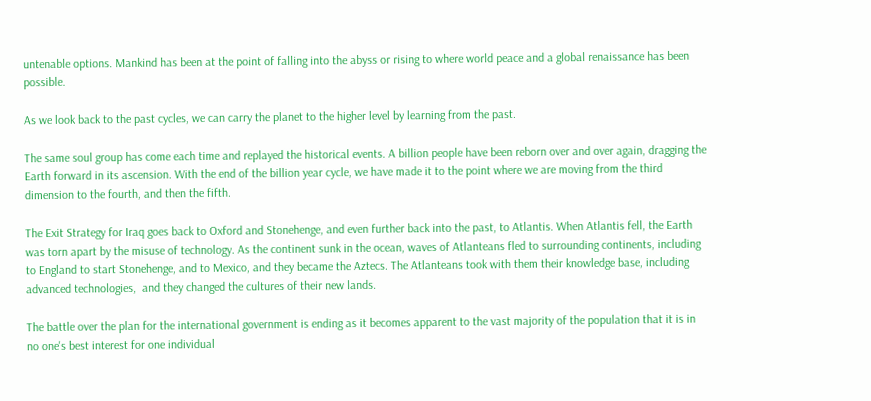untenable options. Mankind has been at the point of falling into the abyss or rising to where world peace and a global renaissance has been possible.

As we look back to the past cycles, we can carry the planet to the higher level by learning from the past.

The same soul group has come each time and replayed the historical events. A billion people have been reborn over and over again, dragging the Earth forward in its ascension. With the end of the billion year cycle, we have made it to the point where we are moving from the third dimension to the fourth, and then the fifth.

The Exit Strategy for Iraq goes back to Oxford and Stonehenge, and even further back into the past, to Atlantis. When Atlantis fell, the Earth was torn apart by the misuse of technology. As the continent sunk in the ocean, waves of Atlanteans fled to surrounding continents, including to England to start Stonehenge, and to Mexico, and they became the Aztecs. The Atlanteans took with them their knowledge base, including advanced technologies,  and they changed the cultures of their new lands.

The battle over the plan for the international government is ending as it becomes apparent to the vast majority of the population that it is in no one's best interest for one individual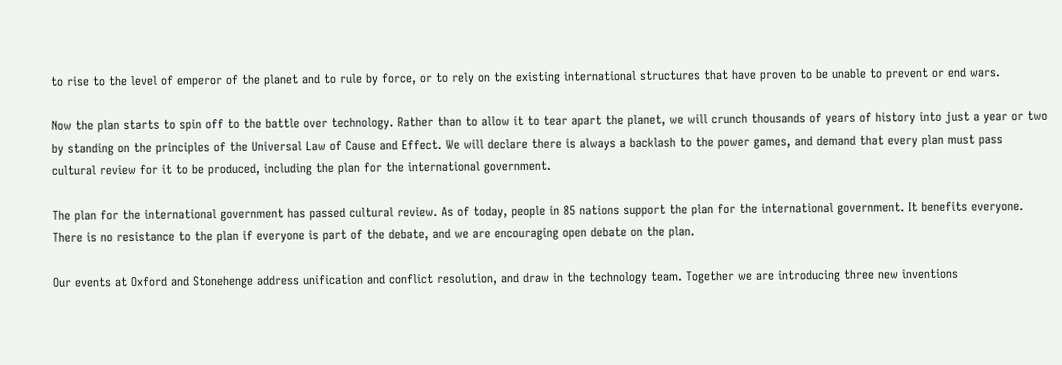to rise to the level of emperor of the planet and to rule by force, or to rely on the existing international structures that have proven to be unable to prevent or end wars.

Now the plan starts to spin off to the battle over technology. Rather than to allow it to tear apart the planet, we will crunch thousands of years of history into just a year or two by standing on the principles of the Universal Law of Cause and Effect. We will declare there is always a backlash to the power games, and demand that every plan must pass cultural review for it to be produced, including the plan for the international government.

The plan for the international government has passed cultural review. As of today, people in 85 nations support the plan for the international government. It benefits everyone. There is no resistance to the plan if everyone is part of the debate, and we are encouraging open debate on the plan.

Our events at Oxford and Stonehenge address unification and conflict resolution, and draw in the technology team. Together we are introducing three new inventions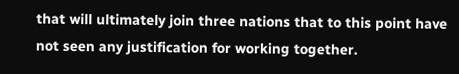that will ultimately join three nations that to this point have not seen any justification for working together.